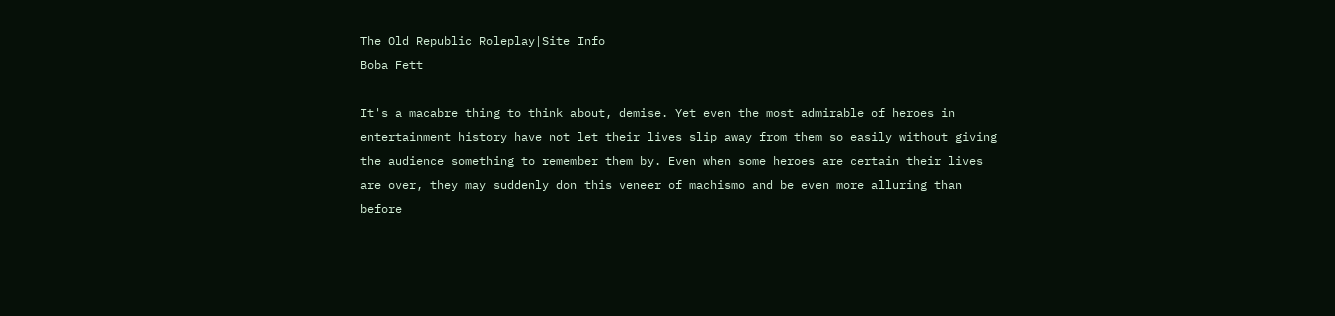The Old Republic Roleplay|Site Info
Boba Fett

It's a macabre thing to think about, demise. Yet even the most admirable of heroes in entertainment history have not let their lives slip away from them so easily without giving the audience something to remember them by. Even when some heroes are certain their lives are over, they may suddenly don this veneer of machismo and be even more alluring than before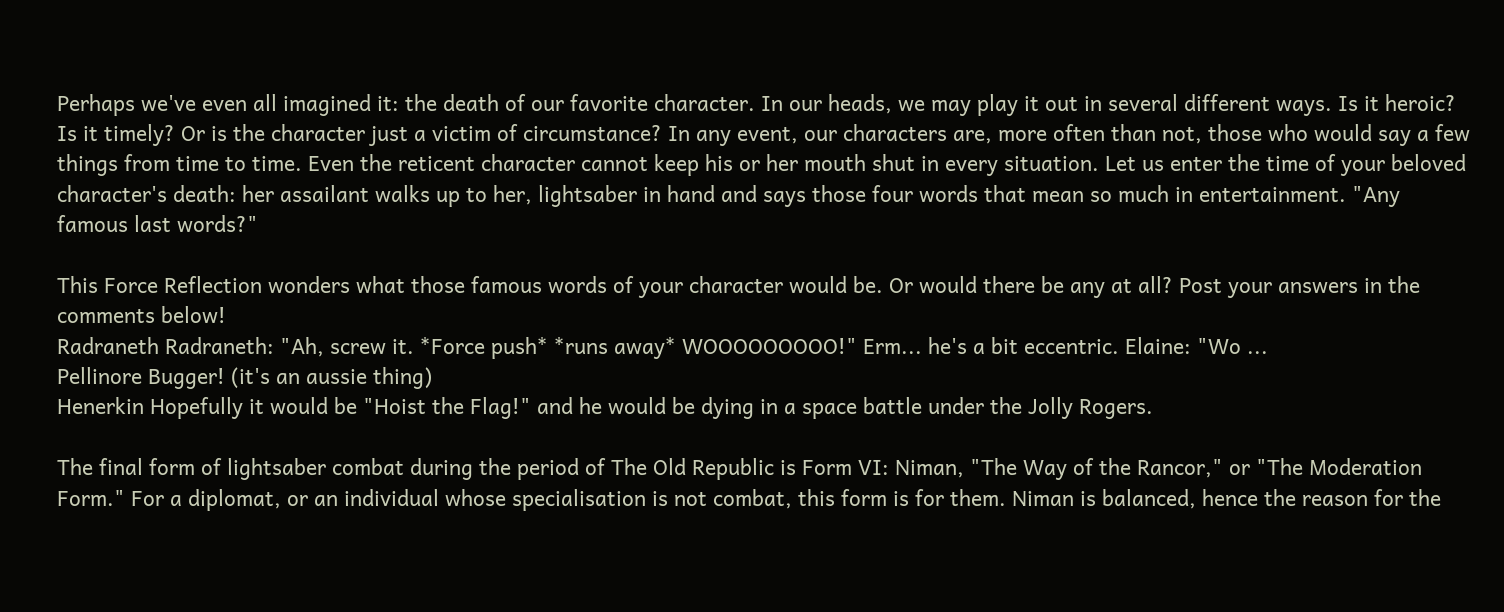Perhaps we've even all imagined it: the death of our favorite character. In our heads, we may play it out in several different ways. Is it heroic? Is it timely? Or is the character just a victim of circumstance? In any event, our characters are, more often than not, those who would say a few things from time to time. Even the reticent character cannot keep his or her mouth shut in every situation. Let us enter the time of your beloved character's death: her assailant walks up to her, lightsaber in hand and says those four words that mean so much in entertainment. "Any famous last words?"

This Force Reflection wonders what those famous words of your character would be. Or would there be any at all? Post your answers in the comments below!
Radraneth Radraneth: "Ah, screw it. *Force push* *runs away* WOOOOOOOOO!" Erm... he's a bit eccentric. Elaine: "Wo ...
Pellinore Bugger! (it's an aussie thing)
Henerkin Hopefully it would be "Hoist the Flag!" and he would be dying in a space battle under the Jolly Rogers.

The final form of lightsaber combat during the period of The Old Republic is Form VI: Niman, "The Way of the Rancor," or "The Moderation Form." For a diplomat, or an individual whose specialisation is not combat, this form is for them. Niman is balanced, hence the reason for the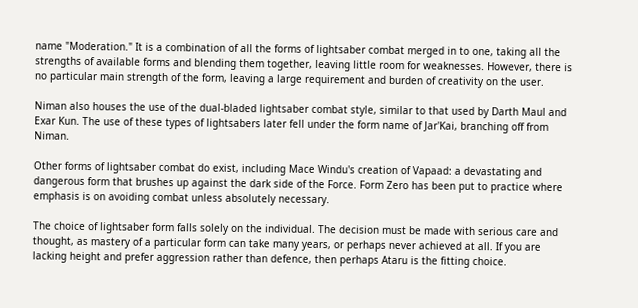name "Moderation." It is a combination of all the forms of lightsaber combat merged in to one, taking all the strengths of available forms and blending them together, leaving little room for weaknesses. However, there is no particular main strength of the form, leaving a large requirement and burden of creativity on the user.

Niman also houses the use of the dual-bladed lightsaber combat style, similar to that used by Darth Maul and Exar Kun. The use of these types of lightsabers later fell under the form name of Jar'Kai, branching off from Niman.

Other forms of lightsaber combat do exist, including Mace Windu's creation of Vapaad: a devastating and dangerous form that brushes up against the dark side of the Force. Form Zero has been put to practice where emphasis is on avoiding combat unless absolutely necessary.

The choice of lightsaber form falls solely on the individual. The decision must be made with serious care and thought, as mastery of a particular form can take many years, or perhaps never achieved at all. If you are lacking height and prefer aggression rather than defence, then perhaps Ataru is the fitting choice.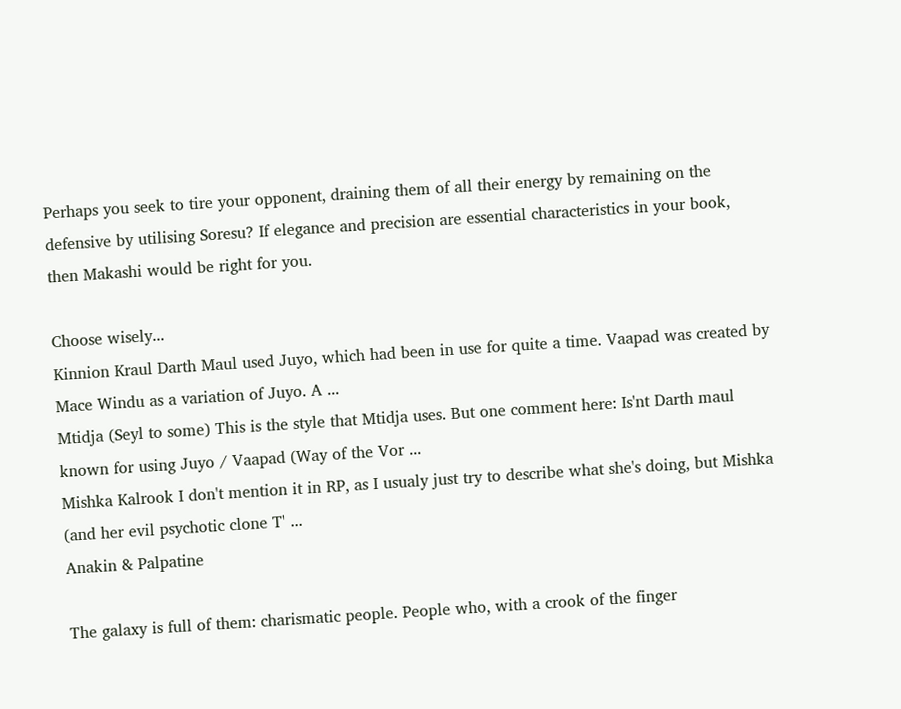Perhaps you seek to tire your opponent, draining them of all their energy by remaining on the defensive by utilising Soresu? If elegance and precision are essential characteristics in your book, then Makashi would be right for you.

Choose wisely...
Kinnion Kraul Darth Maul used Juyo, which had been in use for quite a time. Vaapad was created by Mace Windu as a variation of Juyo. A ...
Mtidja (Seyl to some) This is the style that Mtidja uses. But one comment here: Is'nt Darth maul known for using Juyo / Vaapad (Way of the Vor ...
Mishka Kalrook I don't mention it in RP, as I usualy just try to describe what she's doing, but Mishka (and her evil psychotic clone T' ...
Anakin & Palpatine

The galaxy is full of them: charismatic people. People who, with a crook of the finger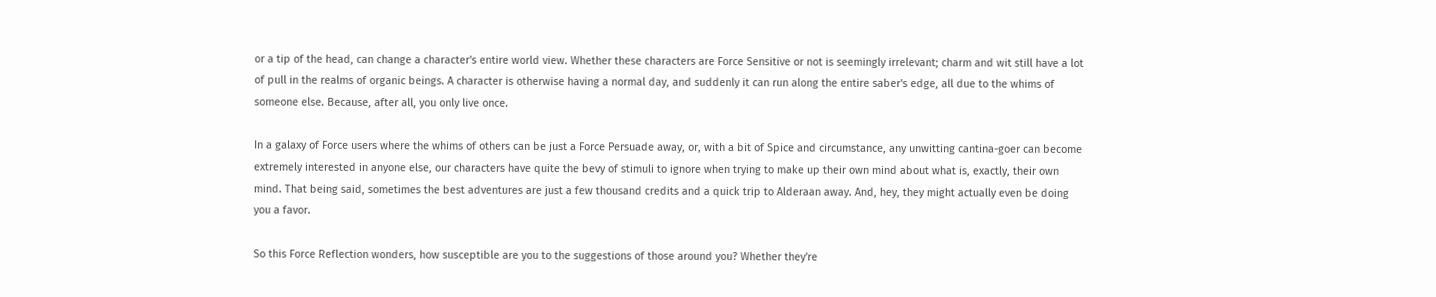or a tip of the head, can change a character's entire world view. Whether these characters are Force Sensitive or not is seemingly irrelevant; charm and wit still have a lot of pull in the realms of organic beings. A character is otherwise having a normal day, and suddenly it can run along the entire saber's edge, all due to the whims of someone else. Because, after all, you only live once.

In a galaxy of Force users where the whims of others can be just a Force Persuade away, or, with a bit of Spice and circumstance, any unwitting cantina-goer can become extremely interested in anyone else, our characters have quite the bevy of stimuli to ignore when trying to make up their own mind about what is, exactly, their own mind. That being said, sometimes the best adventures are just a few thousand credits and a quick trip to Alderaan away. And, hey, they might actually even be doing you a favor.

So this Force Reflection wonders, how susceptible are you to the suggestions of those around you? Whether they're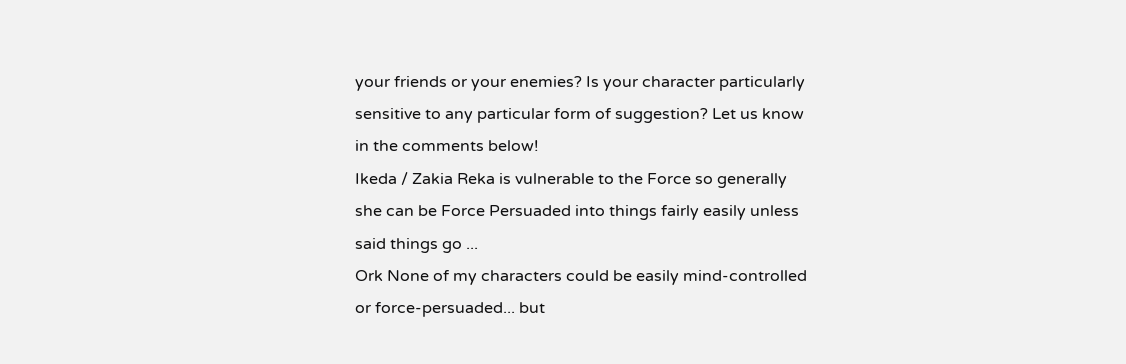your friends or your enemies? Is your character particularly sensitive to any particular form of suggestion? Let us know in the comments below!
Ikeda / Zakia Reka is vulnerable to the Force so generally she can be Force Persuaded into things fairly easily unless said things go ...
Ork None of my characters could be easily mind-controlled or force-persuaded... but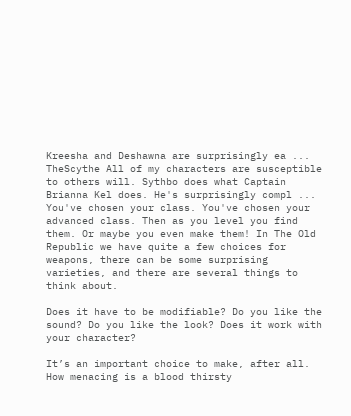Kreesha and Deshawna are surprisingly ea ...
TheScythe All of my characters are susceptible to others will. Sythbo does what Captain Brianna Kel does. He's surprisingly compl ...
You've chosen your class. You've chosen your advanced class. Then as you level you find them. Or maybe you even make them! In The Old Republic we have quite a few choices for weapons, there can be some surprising varieties, and there are several things to think about.

Does it have to be modifiable? Do you like the sound? Do you like the look? Does it work with your character?

It’s an important choice to make, after all. How menacing is a blood thirsty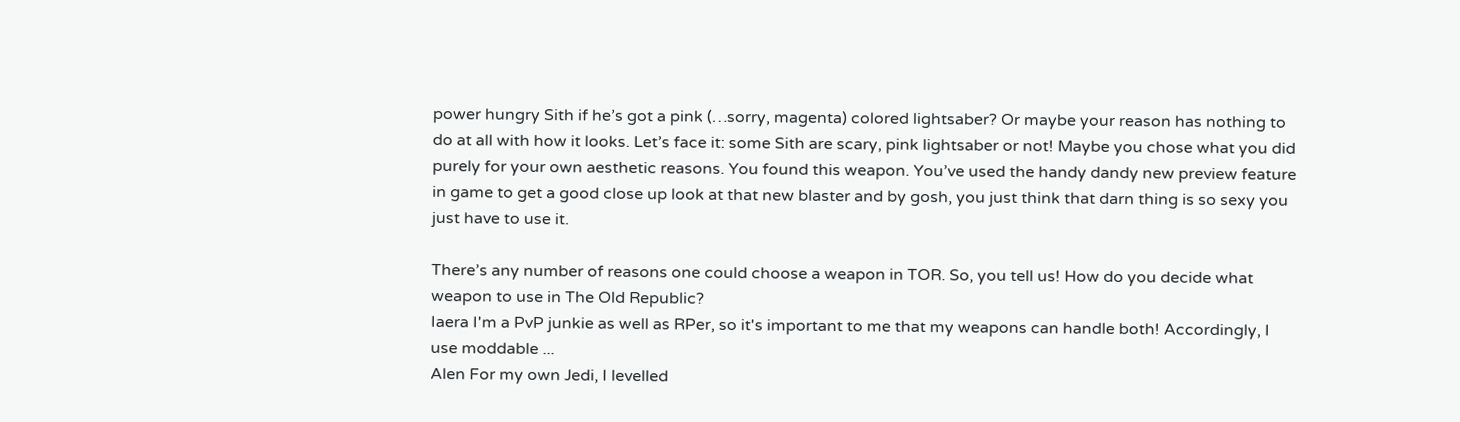power hungry Sith if he’s got a pink (…sorry, magenta) colored lightsaber? Or maybe your reason has nothing to do at all with how it looks. Let’s face it: some Sith are scary, pink lightsaber or not! Maybe you chose what you did purely for your own aesthetic reasons. You found this weapon. You’ve used the handy dandy new preview feature in game to get a good close up look at that new blaster and by gosh, you just think that darn thing is so sexy you just have to use it.

There’s any number of reasons one could choose a weapon in TOR. So, you tell us! How do you decide what weapon to use in The Old Republic?
Iaera I'm a PvP junkie as well as RPer, so it's important to me that my weapons can handle both! Accordingly, I use moddable ...
Alen For my own Jedi, I levelled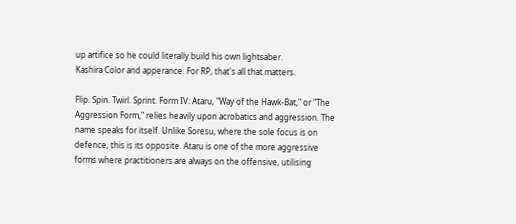up artifice so he could literally build his own lightsaber.
Kashira Color and apperance. For RP, that's all that matters.

Flip. Spin. Twirl. Sprint. Form IV: Ataru, "Way of the Hawk-Bat," or "The Aggression Form," relies heavily upon acrobatics and aggression. The name speaks for itself. Unlike Soresu, where the sole focus is on defence, this is its opposite. Ataru is one of the more aggressive forms where practitioners are always on the offensive, utilising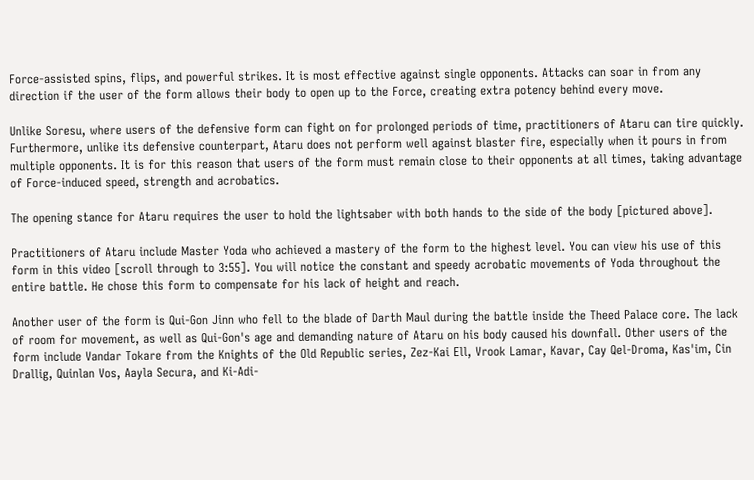Force-assisted spins, flips, and powerful strikes. It is most effective against single opponents. Attacks can soar in from any direction if the user of the form allows their body to open up to the Force, creating extra potency behind every move.

Unlike Soresu, where users of the defensive form can fight on for prolonged periods of time, practitioners of Ataru can tire quickly. Furthermore, unlike its defensive counterpart, Ataru does not perform well against blaster fire, especially when it pours in from multiple opponents. It is for this reason that users of the form must remain close to their opponents at all times, taking advantage of Force-induced speed, strength and acrobatics.

The opening stance for Ataru requires the user to hold the lightsaber with both hands to the side of the body [pictured above].

Practitioners of Ataru include Master Yoda who achieved a mastery of the form to the highest level. You can view his use of this form in this video [scroll through to 3:55]. You will notice the constant and speedy acrobatic movements of Yoda throughout the entire battle. He chose this form to compensate for his lack of height and reach.

Another user of the form is Qui-Gon Jinn who fell to the blade of Darth Maul during the battle inside the Theed Palace core. The lack of room for movement, as well as Qui-Gon's age and demanding nature of Ataru on his body caused his downfall. Other users of the form include Vandar Tokare from the Knights of the Old Republic series, Zez-Kai Ell, Vrook Lamar, Kavar, Cay Qel-Droma, Kas'im, Cin Drallig, Quinlan Vos, Aayla Secura, and Ki-Adi-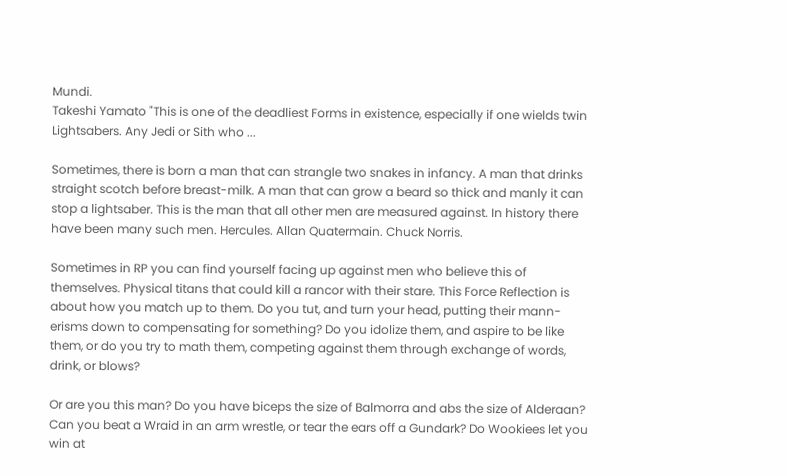Mundi.
Takeshi Yamato "This is one of the deadliest Forms in existence, especially if one wields twin Lightsabers. Any Jedi or Sith who ...

Sometimes, there is born a man that can strangle two snakes in infancy. A man that drinks straight scotch before breast-milk. A man that can grow a beard so thick and manly it can stop a lightsaber. This is the man that all other men are measured against. In history there have been many such men. Hercules. Allan Quatermain. Chuck Norris.

Sometimes in RP you can find yourself facing up against men who believe this of themselves. Physical titans that could kill a rancor with their stare. This Force Reflection is about how you match up to them. Do you tut, and turn your head, putting their mann-erisms down to compensating for something? Do you idolize them, and aspire to be like them, or do you try to math them, competing against them through exchange of words, drink, or blows?

Or are you this man? Do you have biceps the size of Balmorra and abs the size of Alderaan? Can you beat a Wraid in an arm wrestle, or tear the ears off a Gundark? Do Wookiees let you win at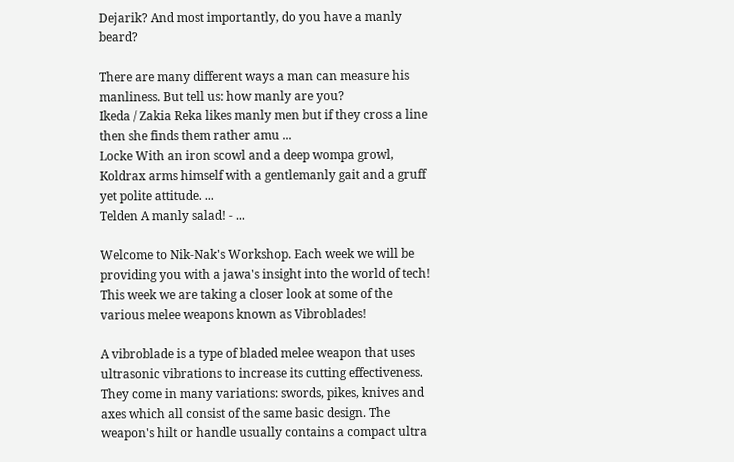Dejarik? And most importantly, do you have a manly beard?

There are many different ways a man can measure his manliness. But tell us: how manly are you?
Ikeda / Zakia Reka likes manly men but if they cross a line then she finds them rather amu ...
Locke With an iron scowl and a deep wompa growl, Koldrax arms himself with a gentlemanly gait and a gruff yet polite attitude. ...
Telden A manly salad! - ...

Welcome to Nik-Nak's Workshop. Each week we will be providing you with a jawa's insight into the world of tech! This week we are taking a closer look at some of the various melee weapons known as Vibroblades!

A vibroblade is a type of bladed melee weapon that uses ultrasonic vibrations to increase its cutting effectiveness. They come in many variations: swords, pikes, knives and axes which all consist of the same basic design. The weapon's hilt or handle usually contains a compact ultra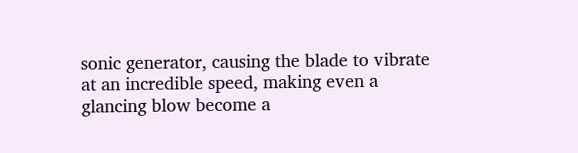sonic generator, causing the blade to vibrate at an incredible speed, making even a glancing blow become a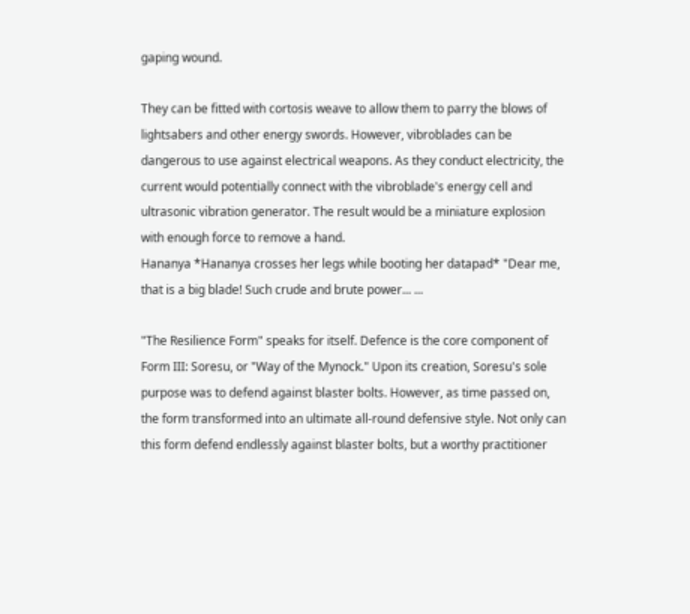gaping wound.

They can be fitted with cortosis weave to allow them to parry the blows of lightsabers and other energy swords. However, vibroblades can be dangerous to use against electrical weapons. As they conduct electricity, the current would potentially connect with the vibroblade's energy cell and ultrasonic vibration generator. The result would be a miniature explosion with enough force to remove a hand.
Hananya *Hananya crosses her legs while booting her datapad* "Dear me, that is a big blade! Such crude and brute power... ...

"The Resilience Form" speaks for itself. Defence is the core component of Form III: Soresu, or "Way of the Mynock." Upon its creation, Soresu's sole purpose was to defend against blaster bolts. However, as time passed on, the form transformed into an ultimate all-round defensive style. Not only can this form defend endlessly against blaster bolts, but a worthy practitioner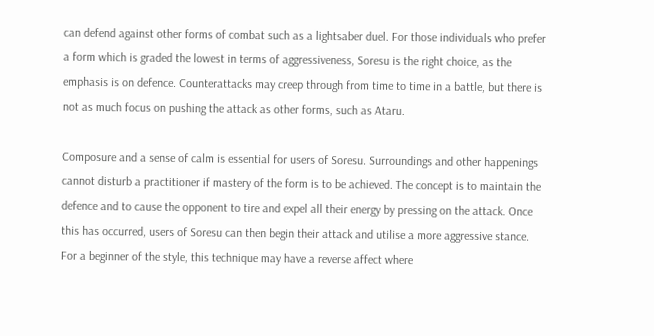can defend against other forms of combat such as a lightsaber duel. For those individuals who prefer a form which is graded the lowest in terms of aggressiveness, Soresu is the right choice, as the emphasis is on defence. Counterattacks may creep through from time to time in a battle, but there is not as much focus on pushing the attack as other forms, such as Ataru.

Composure and a sense of calm is essential for users of Soresu. Surroundings and other happenings cannot disturb a practitioner if mastery of the form is to be achieved. The concept is to maintain the defence and to cause the opponent to tire and expel all their energy by pressing on the attack. Once this has occurred, users of Soresu can then begin their attack and utilise a more aggressive stance. For a beginner of the style, this technique may have a reverse affect where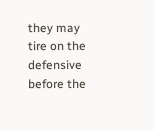they may tire on the defensive before the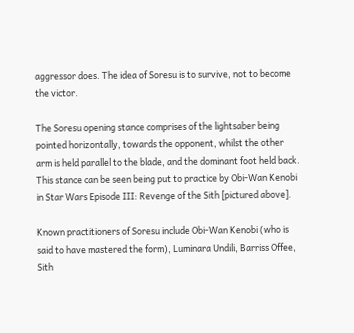aggressor does. The idea of Soresu is to survive, not to become the victor.

The Soresu opening stance comprises of the lightsaber being pointed horizontally, towards the opponent, whilst the other arm is held parallel to the blade, and the dominant foot held back. This stance can be seen being put to practice by Obi-Wan Kenobi in Star Wars Episode III: Revenge of the Sith [pictured above].

Known practitioners of Soresu include Obi-Wan Kenobi (who is said to have mastered the form), Luminara Undili, Barriss Offee, Sith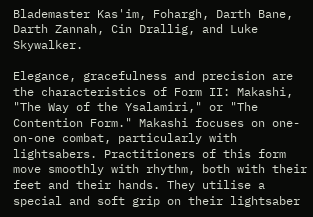Blademaster Kas'im, Fohargh, Darth Bane, Darth Zannah, Cin Drallig, and Luke Skywalker.

Elegance, gracefulness and precision are the characteristics of Form II: Makashi, "The Way of the Ysalamiri," or "The Contention Form." Makashi focuses on one-on-one combat, particularly with lightsabers. Practitioners of this form move smoothly with rhythm, both with their feet and their hands. They utilise a special and soft grip on their lightsaber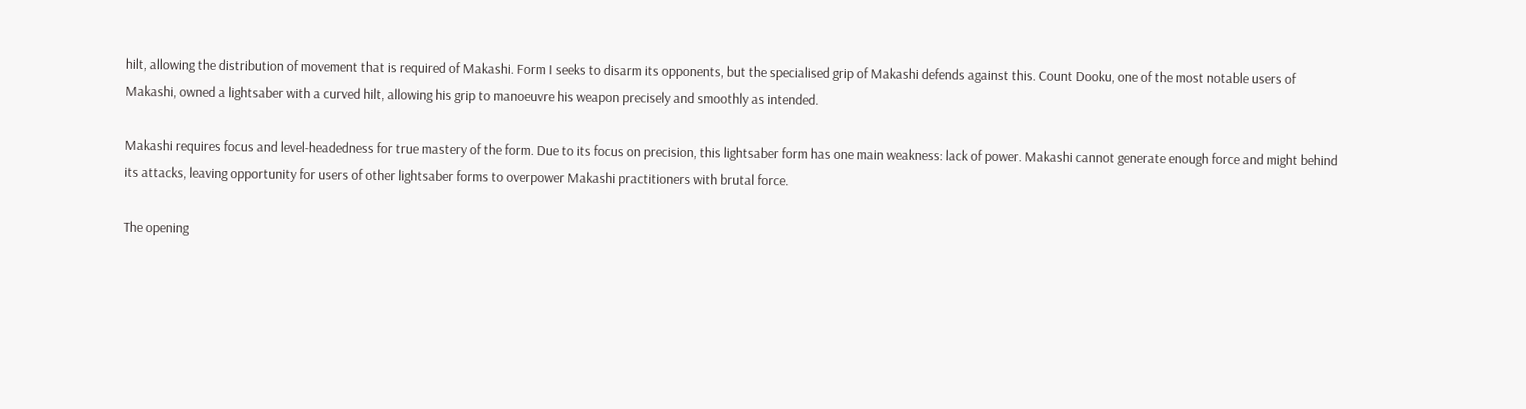hilt, allowing the distribution of movement that is required of Makashi. Form I seeks to disarm its opponents, but the specialised grip of Makashi defends against this. Count Dooku, one of the most notable users of Makashi, owned a lightsaber with a curved hilt, allowing his grip to manoeuvre his weapon precisely and smoothly as intended.

Makashi requires focus and level-headedness for true mastery of the form. Due to its focus on precision, this lightsaber form has one main weakness: lack of power. Makashi cannot generate enough force and might behind its attacks, leaving opportunity for users of other lightsaber forms to overpower Makashi practitioners with brutal force.

The opening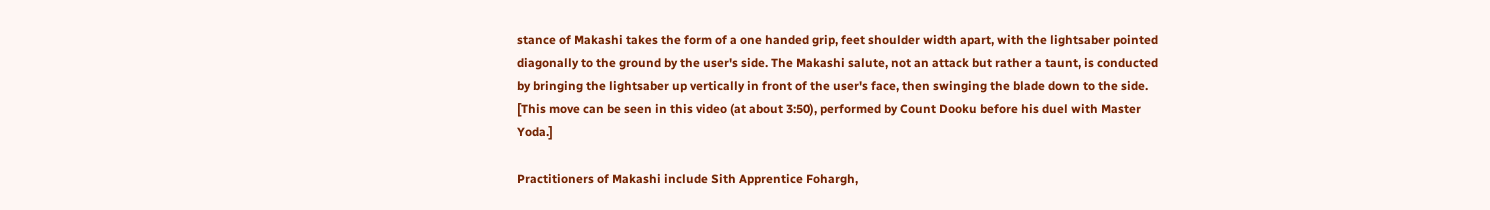stance of Makashi takes the form of a one handed grip, feet shoulder width apart, with the lightsaber pointed diagonally to the ground by the user's side. The Makashi salute, not an attack but rather a taunt, is conducted by bringing the lightsaber up vertically in front of the user's face, then swinging the blade down to the side. [This move can be seen in this video (at about 3:50), performed by Count Dooku before his duel with Master Yoda.]

Practitioners of Makashi include Sith Apprentice Fohargh,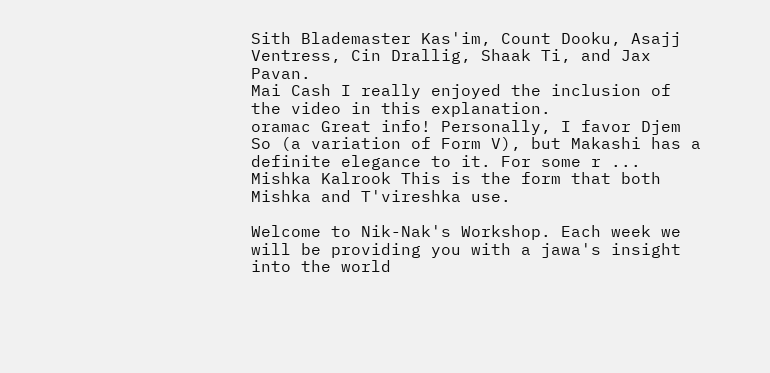Sith Blademaster Kas'im, Count Dooku, Asajj Ventress, Cin Drallig, Shaak Ti, and Jax Pavan.
Mai Cash I really enjoyed the inclusion of the video in this explanation.
oramac Great info! Personally, I favor Djem So (a variation of Form V), but Makashi has a definite elegance to it. For some r ...
Mishka Kalrook This is the form that both Mishka and T'vireshka use.

Welcome to Nik-Nak's Workshop. Each week we will be providing you with a jawa's insight into the world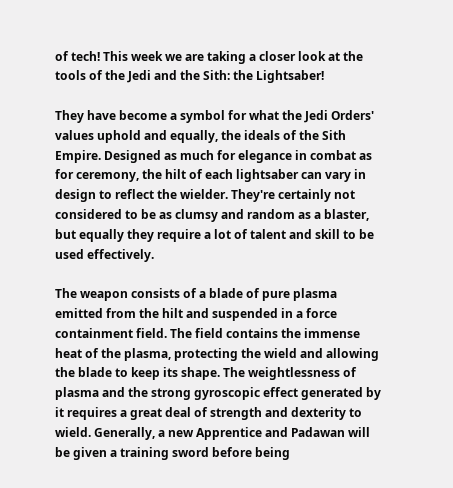of tech! This week we are taking a closer look at the tools of the Jedi and the Sith: the Lightsaber!

They have become a symbol for what the Jedi Orders' values uphold and equally, the ideals of the Sith Empire. Designed as much for elegance in combat as for ceremony, the hilt of each lightsaber can vary in design to reflect the wielder. They're certainly not considered to be as clumsy and random as a blaster, but equally they require a lot of talent and skill to be used effectively.

The weapon consists of a blade of pure plasma emitted from the hilt and suspended in a force containment field. The field contains the immense heat of the plasma, protecting the wield and allowing the blade to keep its shape. The weightlessness of plasma and the strong gyroscopic effect generated by it requires a great deal of strength and dexterity to wield. Generally, a new Apprentice and Padawan will be given a training sword before being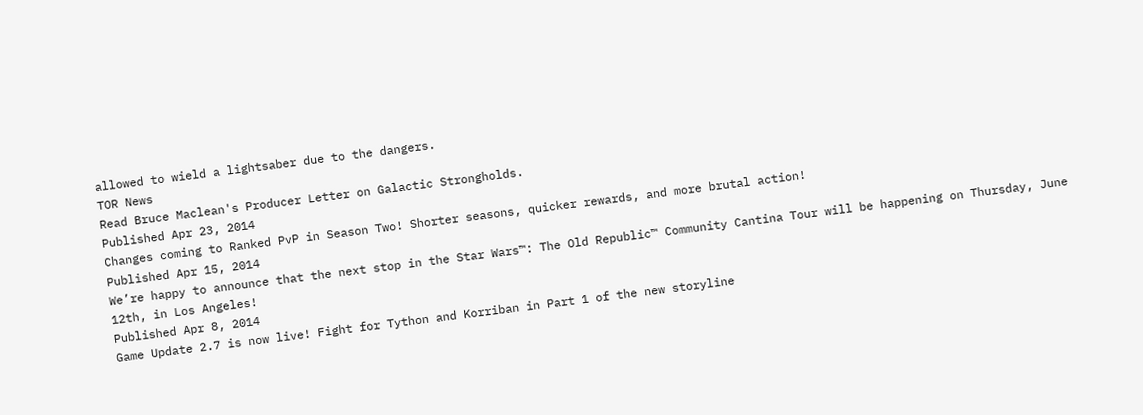allowed to wield a lightsaber due to the dangers.
TOR News
Read Bruce Maclean's Producer Letter on Galactic Strongholds.
Published Apr 23, 2014
Changes coming to Ranked PvP in Season Two! Shorter seasons, quicker rewards, and more brutal action!
Published Apr 15, 2014
We’re happy to announce that the next stop in the Star Wars™: The Old Republic™ Community Cantina Tour will be happening on Thursday, June 12th, in Los Angeles!
Published Apr 8, 2014
Game Update 2.7 is now live! Fight for Tython and Korriban in Part 1 of the new storyline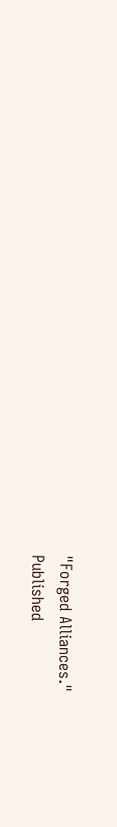"Forged Alliances."
Published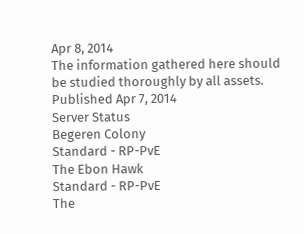Apr 8, 2014
The information gathered here should be studied thoroughly by all assets.
Published Apr 7, 2014
Server Status
Begeren Colony
Standard - RP-PvE
The Ebon Hawk
Standard - RP-PvE
The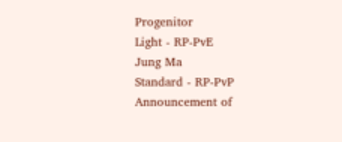Progenitor
Light - RP-PvE
Jung Ma
Standard - RP-PvP
Announcement of